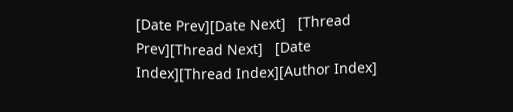[Date Prev][Date Next]   [Thread Prev][Thread Next]   [Date Index][Thread Index][Author Index]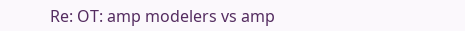Re: OT: amp modelers vs amp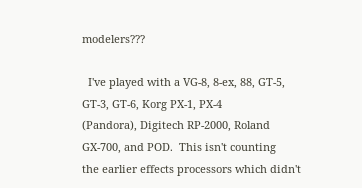modelers???

  I've played with a VG-8, 8-ex, 88, GT-5, GT-3, GT-6, Korg PX-1, PX-4
(Pandora), Digitech RP-2000, Roland GX-700, and POD.  This isn't counting
the earlier effects processors which didn't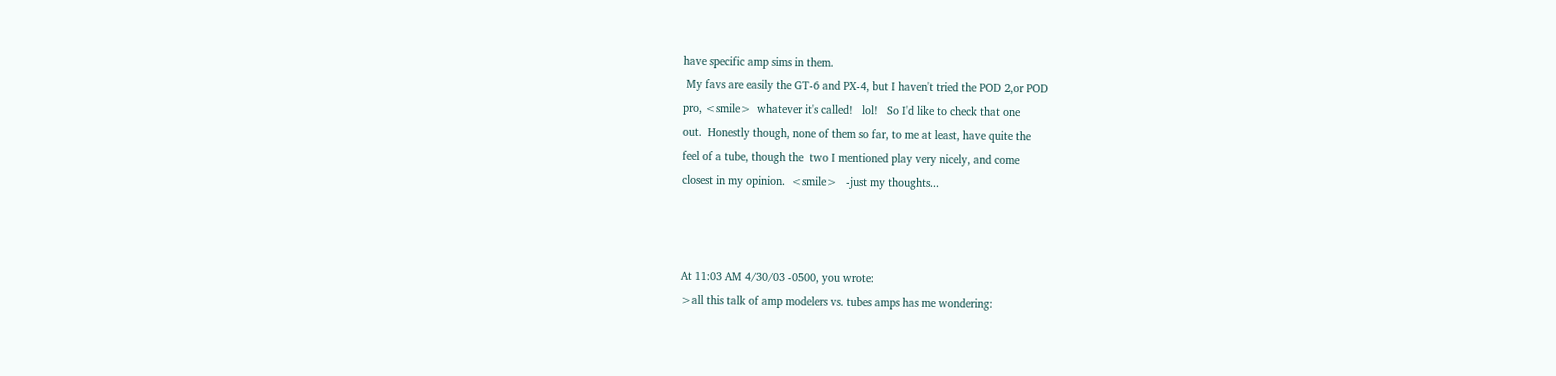have specific amp sims in them.
 My favs are easily the GT-6 and PX-4, but I haven't tried the POD 2,or POD
pro, <smile>  whatever it's called!   lol!   So I'd like to check that one
out.  Honestly though, none of them so far, to me at least, have quite the
feel of a tube, though the  two I mentioned play very nicely, and come
closest in my opinion.  <smile>   -just my thoughts...



At 11:03 AM 4/30/03 -0500, you wrote:
>all this talk of amp modelers vs. tubes amps has me wondering: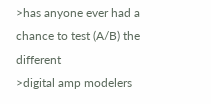>has anyone ever had a chance to test (A/B) the different
>digital amp modelers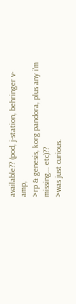available?? (pod, j-station, behringer v-amp,
>rp & genesis, korg pandora, plus any i'm missing... etc)??
>was just curious.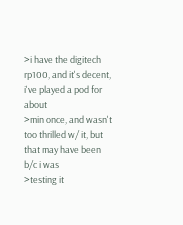>i have the digitech rp100, and it's decent, i've played a pod for about
>min once, and wasn't too thrilled w/ it, but that may have been b/c i was
>testing it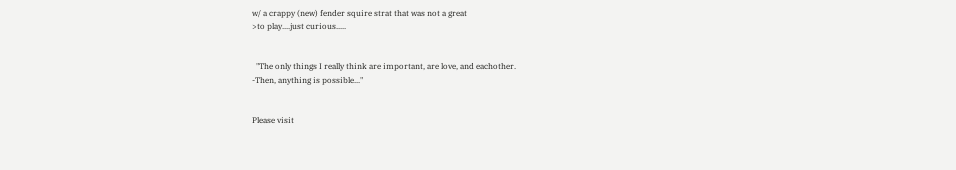w/ a crappy (new) fender squire strat that was not a great
>to play....just curious.....


  "The only things I really think are important, are love, and eachother.
-Then, anything is possible..."


Please visit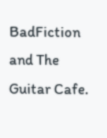BadFiction and The Guitar Cafe.